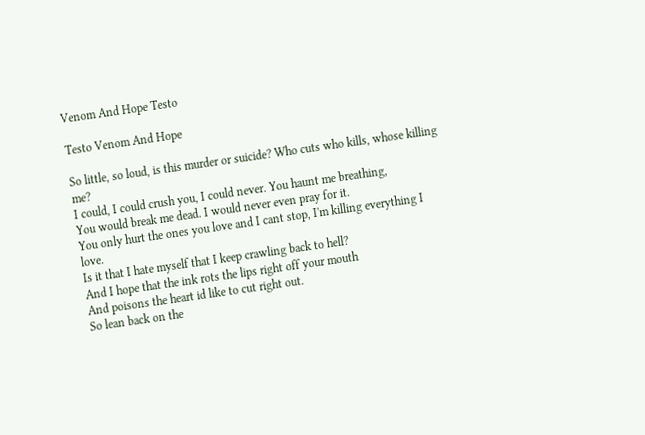Venom And Hope Testo

Testo Venom And Hope

So little, so loud, is this murder or suicide? Who cuts who kills, whose killing me?
I could, I could crush you, I could never. You haunt me breathing,
You would break me dead. I would never even pray for it.
You only hurt the ones you love and I cant stop, I'm killing everything I love.
Is it that I hate myself that I keep crawling back to hell?
And I hope that the ink rots the lips right off your mouth
And poisons the heart id like to cut right out.
So lean back on the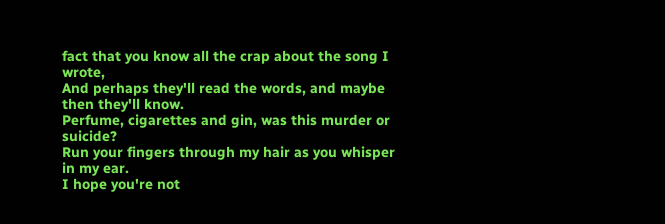fact that you know all the crap about the song I wrote,
And perhaps they'll read the words, and maybe then they'll know.
Perfume, cigarettes and gin, was this murder or suicide?
Run your fingers through my hair as you whisper in my ear.
I hope you're not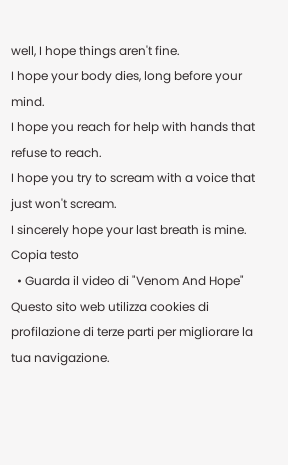well, I hope things aren't fine.
I hope your body dies, long before your mind.
I hope you reach for help with hands that refuse to reach.
I hope you try to scream with a voice that just won't scream.
I sincerely hope your last breath is mine.
Copia testo
  • Guarda il video di "Venom And Hope"
Questo sito web utilizza cookies di profilazione di terze parti per migliorare la tua navigazione.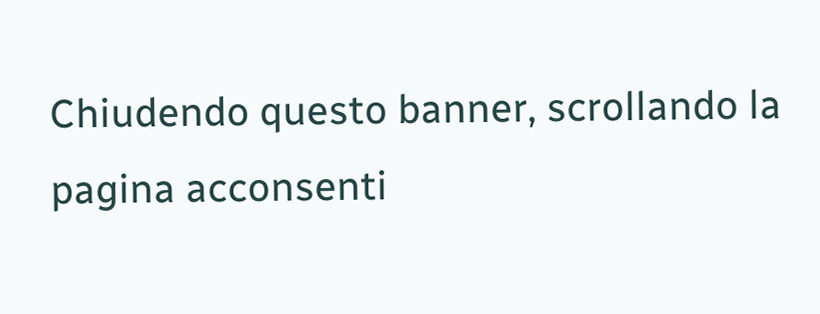Chiudendo questo banner, scrollando la pagina acconsenti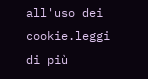all'uso dei cookie.leggi di più